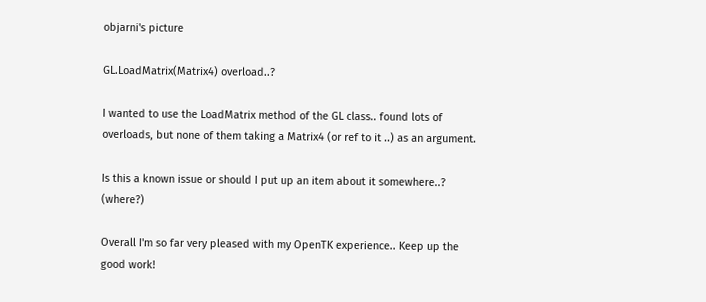objarni's picture

GL.LoadMatrix(Matrix4) overload..?

I wanted to use the LoadMatrix method of the GL class.. found lots of overloads, but none of them taking a Matrix4 (or ref to it ..) as an argument.

Is this a known issue or should I put up an item about it somewhere..? (where?)

Overall I'm so far very pleased with my OpenTK experience.. Keep up the good work!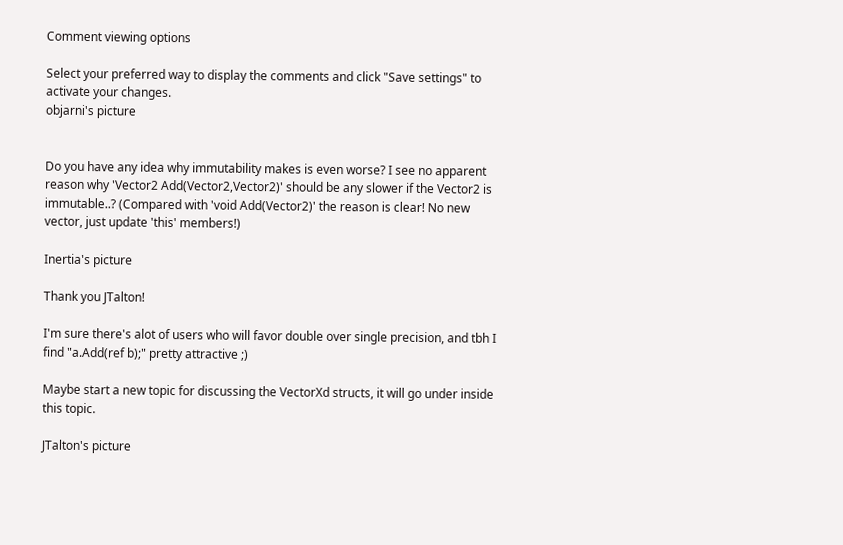Comment viewing options

Select your preferred way to display the comments and click "Save settings" to activate your changes.
objarni's picture


Do you have any idea why immutability makes is even worse? I see no apparent reason why 'Vector2 Add(Vector2,Vector2)' should be any slower if the Vector2 is immutable..? (Compared with 'void Add(Vector2)' the reason is clear! No new vector, just update 'this' members!)

Inertia's picture

Thank you JTalton!

I'm sure there's alot of users who will favor double over single precision, and tbh I find "a.Add(ref b);" pretty attractive ;)

Maybe start a new topic for discussing the VectorXd structs, it will go under inside this topic.

JTalton's picture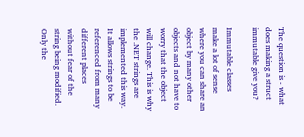The question is - what does making a struct immutable give you?

Immutable classes make a lot of sense where you can share an object by many other objects and not have to worry that the object will change. This is why the .NET strings are implemented this way. It allows strings to be referenced from many different places without fear of the string being modified. Only the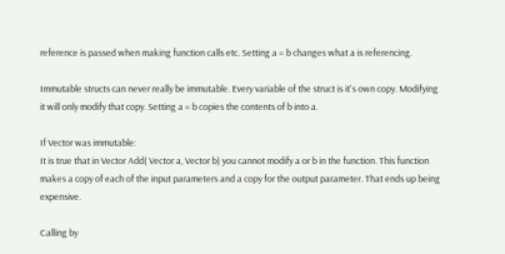reference is passed when making function calls etc. Setting a = b changes what a is referencing.

Immutable structs can never really be immutable. Every variable of the struct is it's own copy. Modifying it will only modify that copy. Setting a = b copies the contents of b into a.

If Vector was immutable:
It is true that in Vector Add( Vector a, Vector b) you cannot modify a or b in the function. This function makes a copy of each of the input parameters and a copy for the output parameter. That ends up being expensive.

Calling by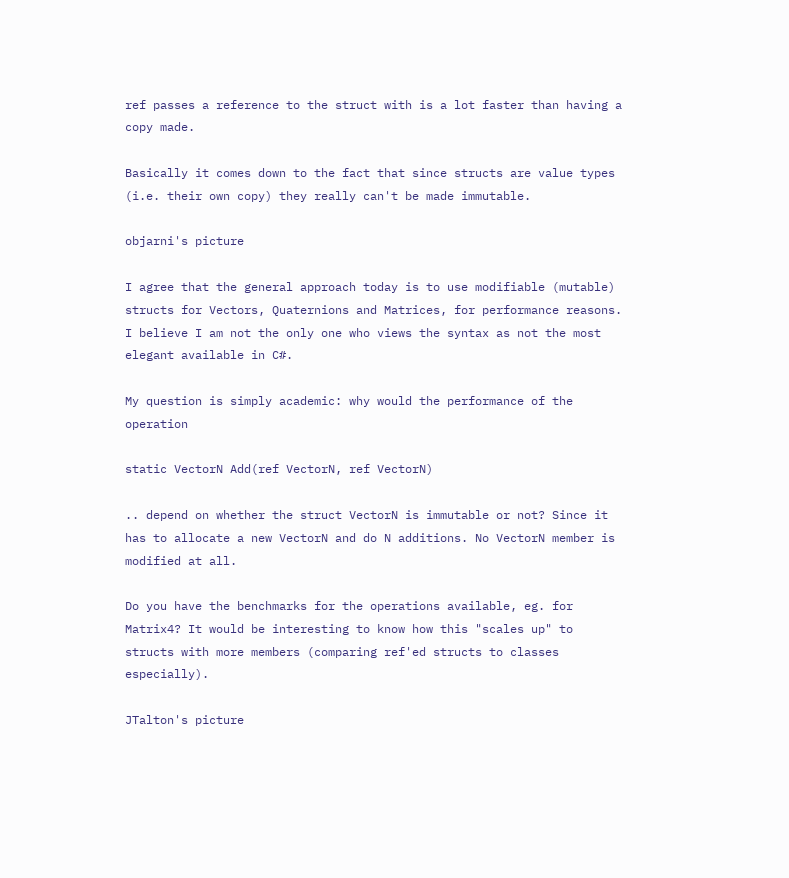ref passes a reference to the struct with is a lot faster than having a copy made.

Basically it comes down to the fact that since structs are value types (i.e. their own copy) they really can't be made immutable.

objarni's picture

I agree that the general approach today is to use modifiable (mutable) structs for Vectors, Quaternions and Matrices, for performance reasons. I believe I am not the only one who views the syntax as not the most elegant available in C#.

My question is simply academic: why would the performance of the operation

static VectorN Add(ref VectorN, ref VectorN)

.. depend on whether the struct VectorN is immutable or not? Since it has to allocate a new VectorN and do N additions. No VectorN member is modified at all.

Do you have the benchmarks for the operations available, eg. for Matrix4? It would be interesting to know how this "scales up" to structs with more members (comparing ref'ed structs to classes especially).

JTalton's picture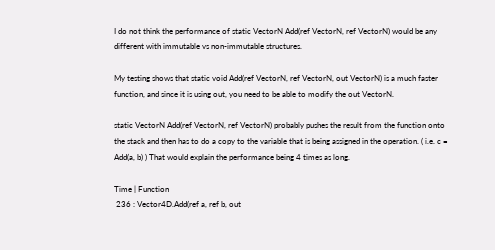I do not think the performance of static VectorN Add(ref VectorN, ref VectorN) would be any different with immutable vs non-immutable structures.

My testing shows that static void Add(ref VectorN, ref VectorN, out VectorN) is a much faster function, and since it is using out, you need to be able to modify the out VectorN.

static VectorN Add(ref VectorN, ref VectorN) probably pushes the result from the function onto the stack and then has to do a copy to the variable that is being assigned in the operation. ( i.e. c = Add(a, b) ) That would explain the performance being 4 times as long.

Time | Function
 236 : Vector4D.Add(ref a, ref b, out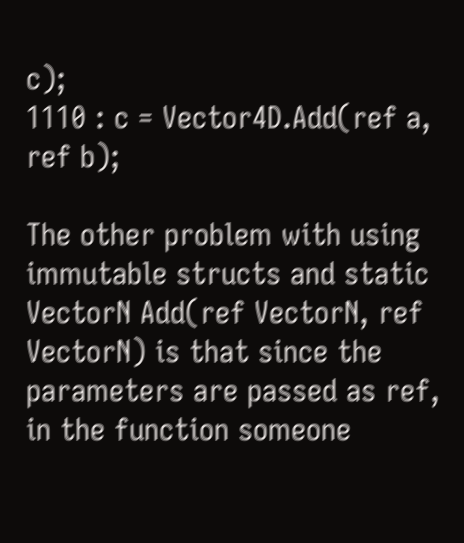c);
1110 : c = Vector4D.Add(ref a, ref b);

The other problem with using immutable structs and static VectorN Add(ref VectorN, ref VectorN) is that since the parameters are passed as ref, in the function someone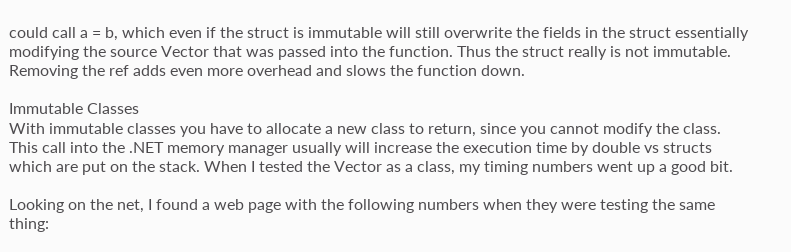could call a = b, which even if the struct is immutable will still overwrite the fields in the struct essentially modifying the source Vector that was passed into the function. Thus the struct really is not immutable. Removing the ref adds even more overhead and slows the function down.

Immutable Classes
With immutable classes you have to allocate a new class to return, since you cannot modify the class. This call into the .NET memory manager usually will increase the execution time by double vs structs which are put on the stack. When I tested the Vector as a class, my timing numbers went up a good bit.

Looking on the net, I found a web page with the following numbers when they were testing the same thing: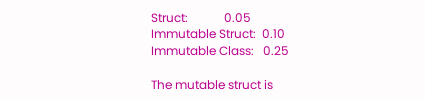Struct:            0.05
Immutable Struct:  0.10
Immutable Class:   0.25

The mutable struct is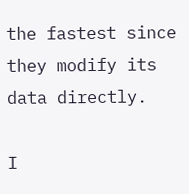the fastest since they modify its data directly.

I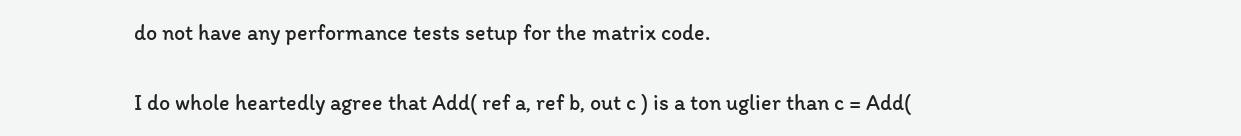do not have any performance tests setup for the matrix code.

I do whole heartedly agree that Add( ref a, ref b, out c ) is a ton uglier than c = Add(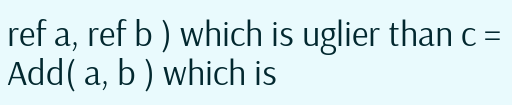ref a, ref b ) which is uglier than c = Add( a, b ) which is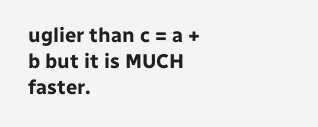uglier than c = a + b but it is MUCH faster.